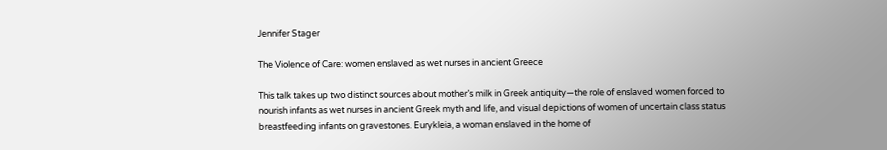Jennifer Stager

The Violence of Care: women enslaved as wet nurses in ancient Greece

This talk takes up two distinct sources about mother’s milk in Greek antiquity—the role of enslaved women forced to nourish infants as wet nurses in ancient Greek myth and life, and visual depictions of women of uncertain class status breastfeeding infants on gravestones. Eurykleia, a woman enslaved in the home of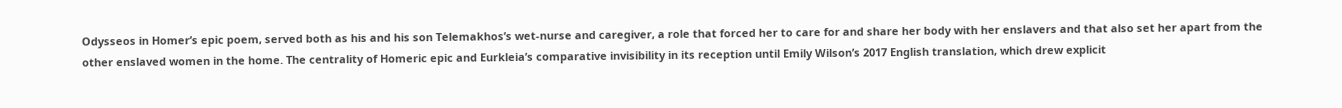Odysseos in Homer’s epic poem, served both as his and his son Telemakhos’s wet-nurse and caregiver, a role that forced her to care for and share her body with her enslavers and that also set her apart from the other enslaved women in the home. The centrality of Homeric epic and Eurkleia’s comparative invisibility in its reception until Emily Wilson’s 2017 English translation, which drew explicit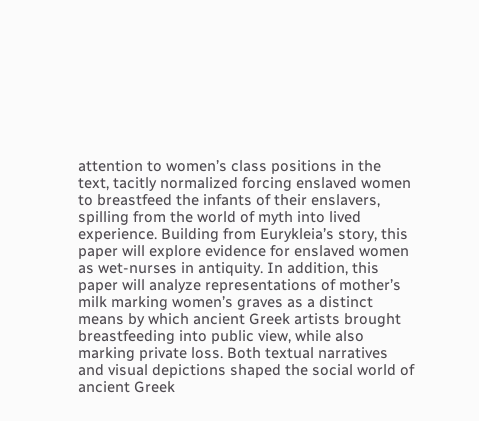attention to women’s class positions in the text, tacitly normalized forcing enslaved women to breastfeed the infants of their enslavers, spilling from the world of myth into lived experience. Building from Eurykleia’s story, this paper will explore evidence for enslaved women as wet-nurses in antiquity. In addition, this paper will analyze representations of mother’s milk marking women’s graves as a distinct means by which ancient Greek artists brought breastfeeding into public view, while also marking private loss. Both textual narratives and visual depictions shaped the social world of ancient Greek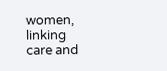women, linking care and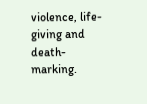violence, life-giving and death-marking.